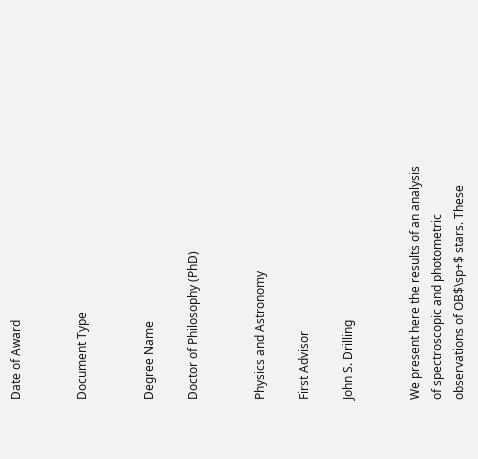Date of Award


Document Type


Degree Name

Doctor of Philosophy (PhD)


Physics and Astronomy

First Advisor

John S. Drilling


We present here the results of an analysis of spectroscopic and photometric observations of OB$\sp+$ stars. These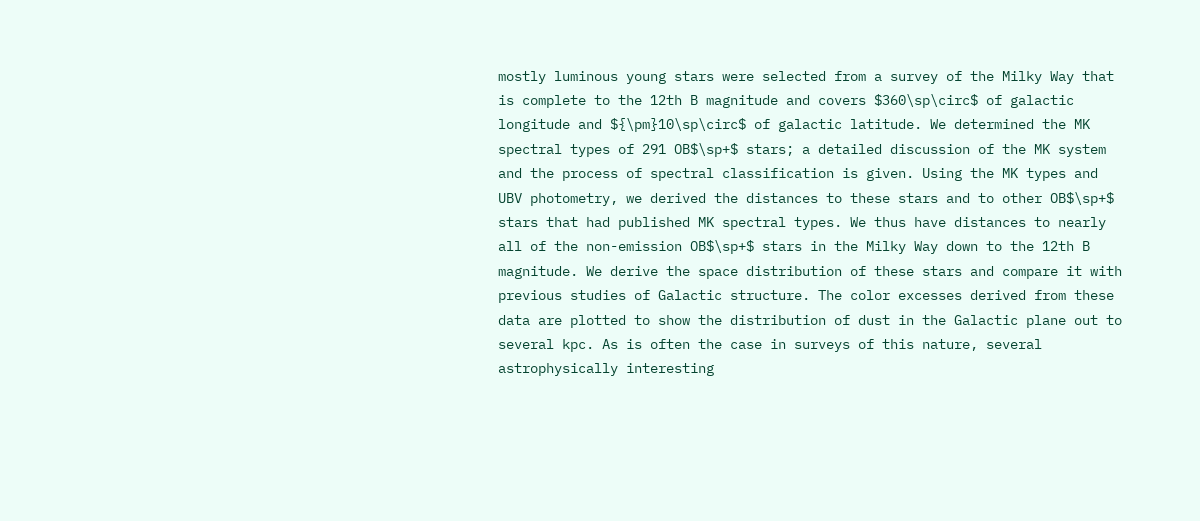mostly luminous young stars were selected from a survey of the Milky Way that is complete to the 12th B magnitude and covers $360\sp\circ$ of galactic longitude and ${\pm}10\sp\circ$ of galactic latitude. We determined the MK spectral types of 291 OB$\sp+$ stars; a detailed discussion of the MK system and the process of spectral classification is given. Using the MK types and UBV photometry, we derived the distances to these stars and to other OB$\sp+$ stars that had published MK spectral types. We thus have distances to nearly all of the non-emission OB$\sp+$ stars in the Milky Way down to the 12th B magnitude. We derive the space distribution of these stars and compare it with previous studies of Galactic structure. The color excesses derived from these data are plotted to show the distribution of dust in the Galactic plane out to several kpc. As is often the case in surveys of this nature, several astrophysically interesting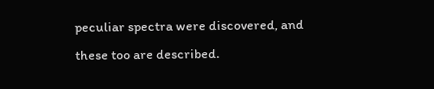peculiar spectra were discovered, and these too are described.